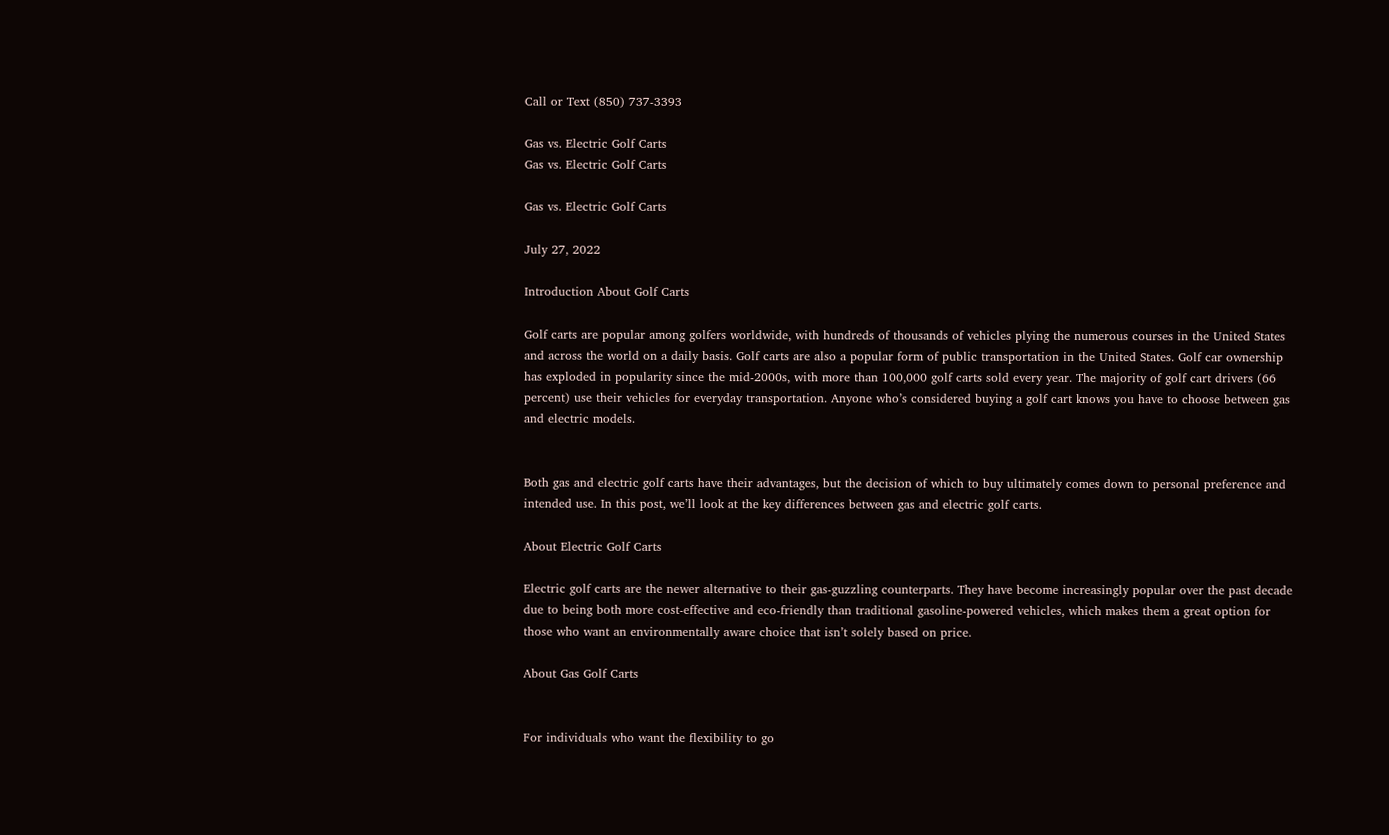Call or Text (850) 737-3393

Gas vs. Electric Golf Carts
Gas vs. Electric Golf Carts

Gas vs. Electric Golf Carts

July 27, 2022

Introduction About Golf Carts

Golf carts are popular among golfers worldwide, with hundreds of thousands of vehicles plying the numerous courses in the United States and across the world on a daily basis. Golf carts are also a popular form of public transportation in the United States. Golf car ownership has exploded in popularity since the mid-2000s, with more than 100,000 golf carts sold every year. The majority of golf cart drivers (66 percent) use their vehicles for everyday transportation. Anyone who’s considered buying a golf cart knows you have to choose between gas and electric models.


Both gas and electric golf carts have their advantages, but the decision of which to buy ultimately comes down to personal preference and intended use. In this post, we’ll look at the key differences between gas and electric golf carts.

About Electric Golf Carts

Electric golf carts are the newer alternative to their gas-guzzling counterparts. They have become increasingly popular over the past decade due to being both more cost-effective and eco-friendly than traditional gasoline-powered vehicles, which makes them a great option for those who want an environmentally aware choice that isn’t solely based on price.

About Gas Golf Carts


For individuals who want the flexibility to go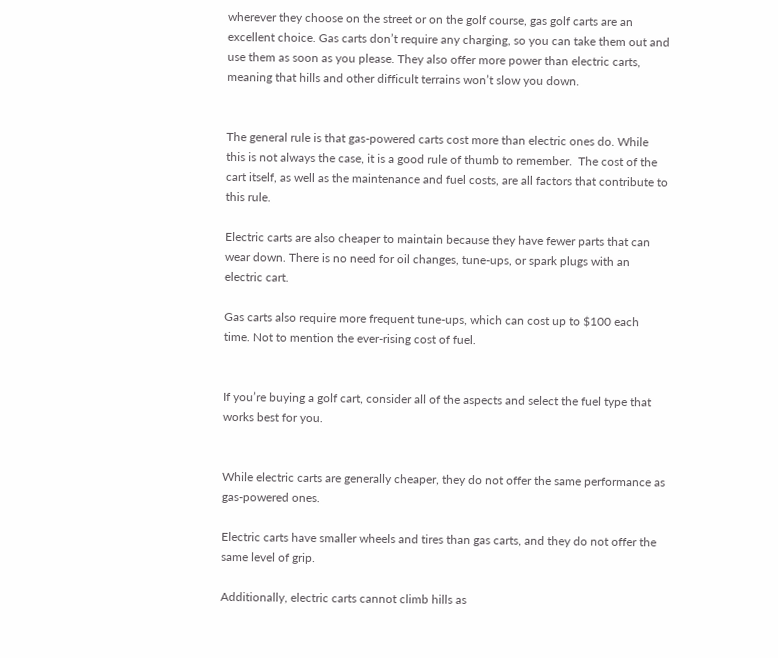wherever they choose on the street or on the golf course, gas golf carts are an excellent choice. Gas carts don’t require any charging, so you can take them out and use them as soon as you please. They also offer more power than electric carts, meaning that hills and other difficult terrains won’t slow you down.


The general rule is that gas-powered carts cost more than electric ones do. While this is not always the case, it is a good rule of thumb to remember.  The cost of the cart itself, as well as the maintenance and fuel costs, are all factors that contribute to this rule.

Electric carts are also cheaper to maintain because they have fewer parts that can wear down. There is no need for oil changes, tune-ups, or spark plugs with an electric cart.

Gas carts also require more frequent tune-ups, which can cost up to $100 each time. Not to mention the ever-rising cost of fuel.


If you’re buying a golf cart, consider all of the aspects and select the fuel type that works best for you.


While electric carts are generally cheaper, they do not offer the same performance as gas-powered ones.

Electric carts have smaller wheels and tires than gas carts, and they do not offer the same level of grip.

Additionally, electric carts cannot climb hills as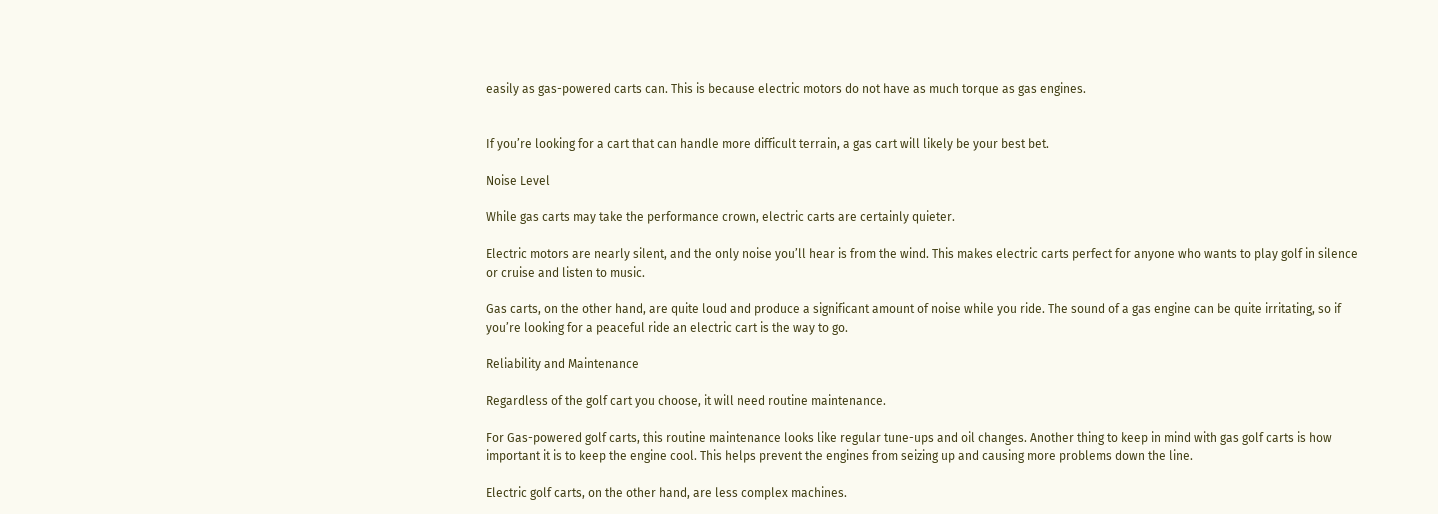easily as gas-powered carts can. This is because electric motors do not have as much torque as gas engines.


If you’re looking for a cart that can handle more difficult terrain, a gas cart will likely be your best bet.

Noise Level

While gas carts may take the performance crown, electric carts are certainly quieter.

Electric motors are nearly silent, and the only noise you’ll hear is from the wind. This makes electric carts perfect for anyone who wants to play golf in silence or cruise and listen to music.

Gas carts, on the other hand, are quite loud and produce a significant amount of noise while you ride. The sound of a gas engine can be quite irritating, so if you’re looking for a peaceful ride an electric cart is the way to go.

Reliability and Maintenance

Regardless of the golf cart you choose, it will need routine maintenance.

For Gas-powered golf carts, this routine maintenance looks like regular tune-ups and oil changes. Another thing to keep in mind with gas golf carts is how important it is to keep the engine cool. This helps prevent the engines from seizing up and causing more problems down the line.

Electric golf carts, on the other hand, are less complex machines.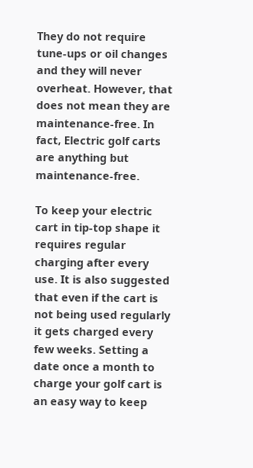They do not require tune-ups or oil changes and they will never overheat. However, that does not mean they are maintenance-free. In fact, Electric golf carts are anything but maintenance-free.

To keep your electric cart in tip-top shape it requires regular charging after every use. It is also suggested that even if the cart is not being used regularly it gets charged every few weeks. Setting a date once a month to charge your golf cart is an easy way to keep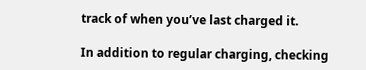track of when you’ve last charged it.

In addition to regular charging, checking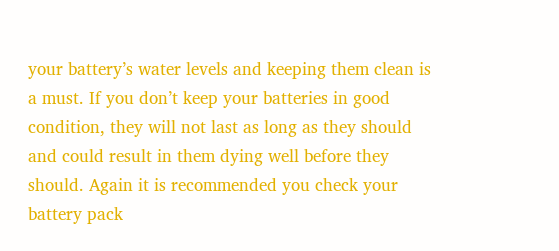your battery’s water levels and keeping them clean is a must. If you don’t keep your batteries in good condition, they will not last as long as they should and could result in them dying well before they should. Again it is recommended you check your battery pack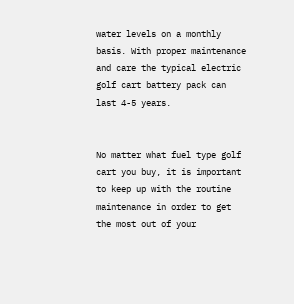water levels on a monthly basis. With proper maintenance and care the typical electric golf cart battery pack can last 4-5 years.


No matter what fuel type golf cart you buy, it is important to keep up with the routine maintenance in order to get the most out of your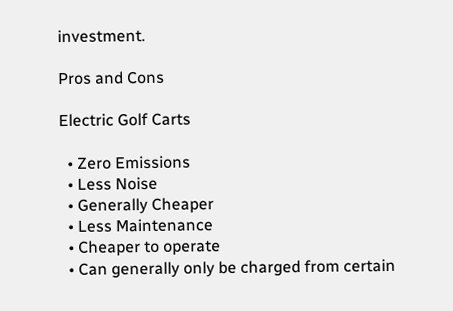investment.

Pros and Cons

Electric Golf Carts

  • Zero Emissions
  • Less Noise
  • Generally Cheaper
  • Less Maintenance
  • Cheaper to operate
  • Can generally only be charged from certain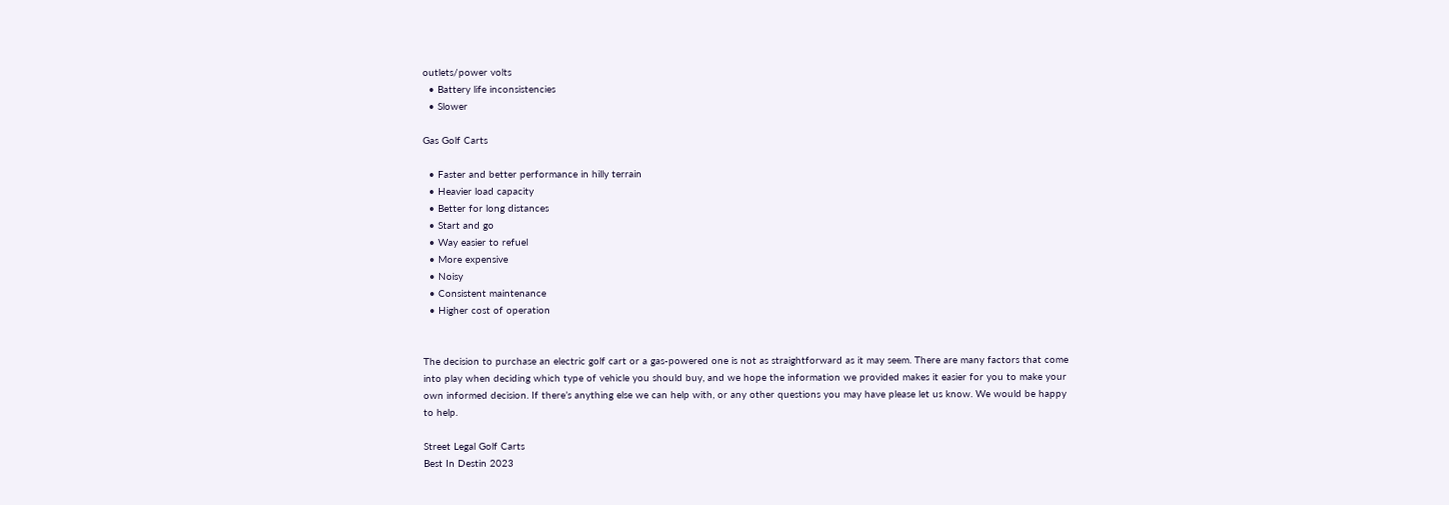outlets/power volts
  • Battery life inconsistencies
  • Slower

Gas Golf Carts

  • Faster and better performance in hilly terrain
  • Heavier load capacity
  • Better for long distances
  • Start and go
  • Way easier to refuel
  • More expensive
  • Noisy
  • Consistent maintenance
  • Higher cost of operation


The decision to purchase an electric golf cart or a gas-powered one is not as straightforward as it may seem. There are many factors that come into play when deciding which type of vehicle you should buy, and we hope the information we provided makes it easier for you to make your own informed decision. If there’s anything else we can help with, or any other questions you may have please let us know. We would be happy to help.

Street Legal Golf Carts
Best In Destin 2023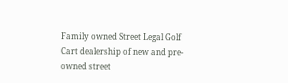Family owned Street Legal Golf Cart dealership of new and pre-owned street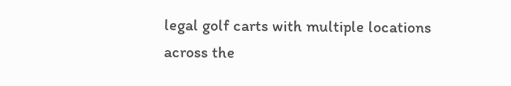legal golf carts with multiple locations across the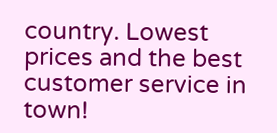country. Lowest prices and the best customer service in town!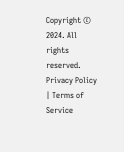Copyright © 2024. All rights reserved. Privacy Policy | Terms of Service